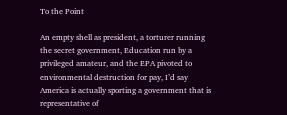To the Point

An empty shell as president, a torturer running the secret government, Education run by a privileged amateur, and the EPA pivoted to environmental destruction for pay, I’d say America is actually sporting a government that is representative of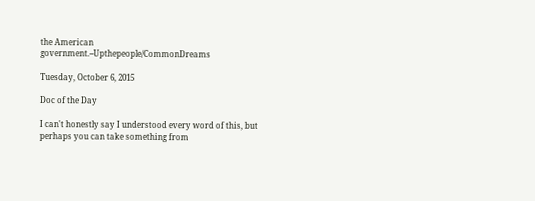the American government.--Upthepeople/CommonDreams

Tuesday, October 6, 2015

Doc of the Day

I can't honestly say I understood every word of this, but perhaps you can take something from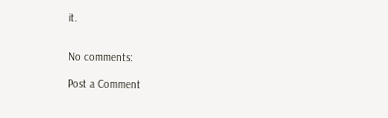it.


No comments:

Post a Comment